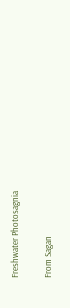Freshwater Photosagnia

From Sagan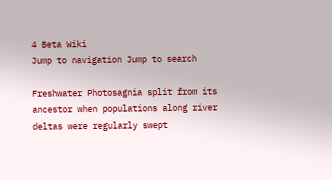4 Beta Wiki
Jump to navigation Jump to search

Freshwater Photosagnia split from its ancestor when populations along river deltas were regularly swept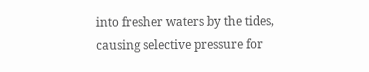into fresher waters by the tides, causing selective pressure for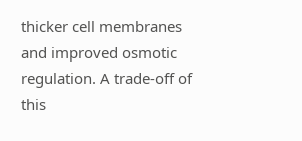thicker cell membranes and improved osmotic regulation. A trade-off of this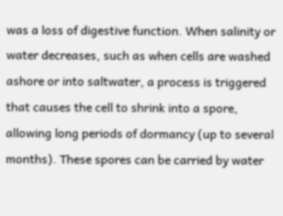was a loss of digestive function. When salinity or water decreases, such as when cells are washed ashore or into saltwater, a process is triggered that causes the cell to shrink into a spore, allowing long periods of dormancy (up to several months). These spores can be carried by water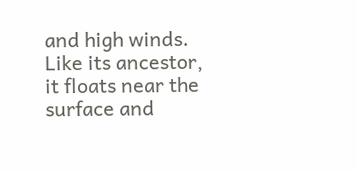and high winds. Like its ancestor, it floats near the surface and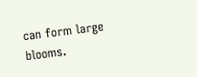can form large blooms.